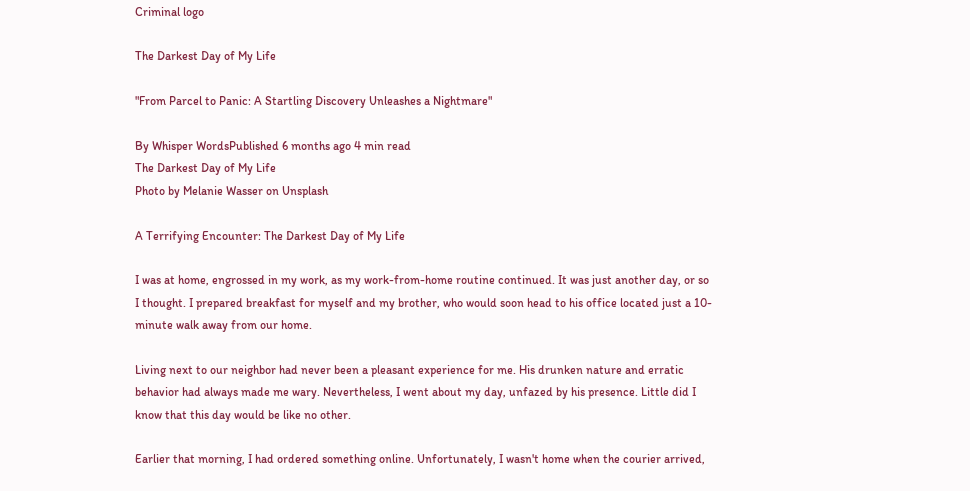Criminal logo

The Darkest Day of My Life

"From Parcel to Panic: A Startling Discovery Unleashes a Nightmare"

By Whisper WordsPublished 6 months ago 4 min read
The Darkest Day of My Life
Photo by Melanie Wasser on Unsplash

A Terrifying Encounter: The Darkest Day of My Life

I was at home, engrossed in my work, as my work-from-home routine continued. It was just another day, or so I thought. I prepared breakfast for myself and my brother, who would soon head to his office located just a 10-minute walk away from our home.

Living next to our neighbor had never been a pleasant experience for me. His drunken nature and erratic behavior had always made me wary. Nevertheless, I went about my day, unfazed by his presence. Little did I know that this day would be like no other.

Earlier that morning, I had ordered something online. Unfortunately, I wasn't home when the courier arrived,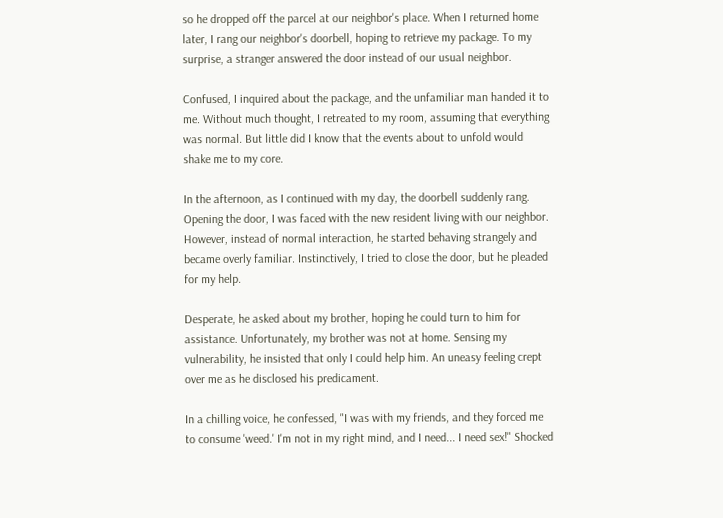so he dropped off the parcel at our neighbor's place. When I returned home later, I rang our neighbor's doorbell, hoping to retrieve my package. To my surprise, a stranger answered the door instead of our usual neighbor.

Confused, I inquired about the package, and the unfamiliar man handed it to me. Without much thought, I retreated to my room, assuming that everything was normal. But little did I know that the events about to unfold would shake me to my core.

In the afternoon, as I continued with my day, the doorbell suddenly rang. Opening the door, I was faced with the new resident living with our neighbor. However, instead of normal interaction, he started behaving strangely and became overly familiar. Instinctively, I tried to close the door, but he pleaded for my help.

Desperate, he asked about my brother, hoping he could turn to him for assistance. Unfortunately, my brother was not at home. Sensing my vulnerability, he insisted that only I could help him. An uneasy feeling crept over me as he disclosed his predicament.

In a chilling voice, he confessed, "I was with my friends, and they forced me to consume 'weed.' I'm not in my right mind, and I need... I need sex!" Shocked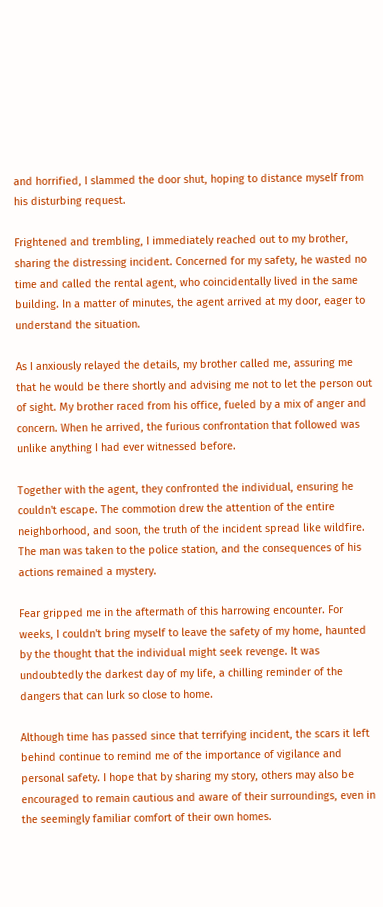and horrified, I slammed the door shut, hoping to distance myself from his disturbing request.

Frightened and trembling, I immediately reached out to my brother, sharing the distressing incident. Concerned for my safety, he wasted no time and called the rental agent, who coincidentally lived in the same building. In a matter of minutes, the agent arrived at my door, eager to understand the situation.

As I anxiously relayed the details, my brother called me, assuring me that he would be there shortly and advising me not to let the person out of sight. My brother raced from his office, fueled by a mix of anger and concern. When he arrived, the furious confrontation that followed was unlike anything I had ever witnessed before.

Together with the agent, they confronted the individual, ensuring he couldn't escape. The commotion drew the attention of the entire neighborhood, and soon, the truth of the incident spread like wildfire. The man was taken to the police station, and the consequences of his actions remained a mystery.

Fear gripped me in the aftermath of this harrowing encounter. For weeks, I couldn't bring myself to leave the safety of my home, haunted by the thought that the individual might seek revenge. It was undoubtedly the darkest day of my life, a chilling reminder of the dangers that can lurk so close to home.

Although time has passed since that terrifying incident, the scars it left behind continue to remind me of the importance of vigilance and personal safety. I hope that by sharing my story, others may also be encouraged to remain cautious and aware of their surroundings, even in the seemingly familiar comfort of their own homes.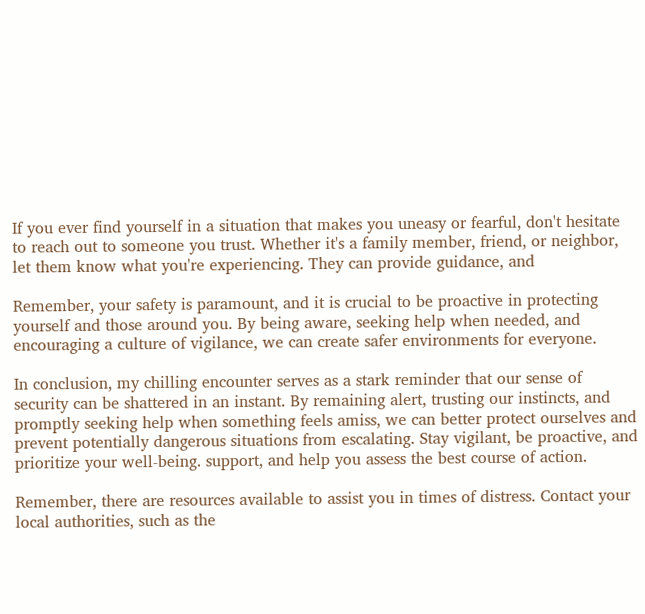If you ever find yourself in a situation that makes you uneasy or fearful, don't hesitate to reach out to someone you trust. Whether it's a family member, friend, or neighbor, let them know what you're experiencing. They can provide guidance, and

Remember, your safety is paramount, and it is crucial to be proactive in protecting yourself and those around you. By being aware, seeking help when needed, and encouraging a culture of vigilance, we can create safer environments for everyone.

In conclusion, my chilling encounter serves as a stark reminder that our sense of security can be shattered in an instant. By remaining alert, trusting our instincts, and promptly seeking help when something feels amiss, we can better protect ourselves and prevent potentially dangerous situations from escalating. Stay vigilant, be proactive, and prioritize your well-being. support, and help you assess the best course of action.

Remember, there are resources available to assist you in times of distress. Contact your local authorities, such as the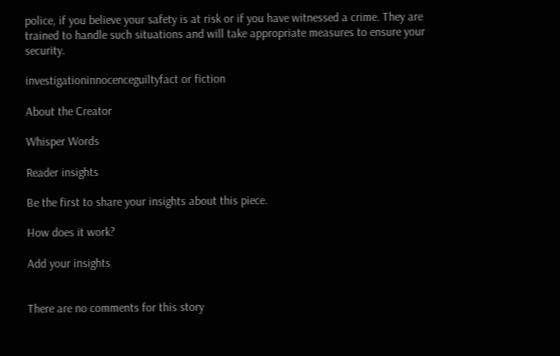police, if you believe your safety is at risk or if you have witnessed a crime. They are trained to handle such situations and will take appropriate measures to ensure your security.

investigationinnocenceguiltyfact or fiction

About the Creator

Whisper Words

Reader insights

Be the first to share your insights about this piece.

How does it work?

Add your insights


There are no comments for this story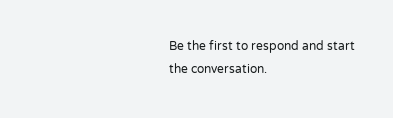Be the first to respond and start the conversation.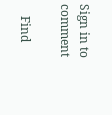Sign in to comment

    Find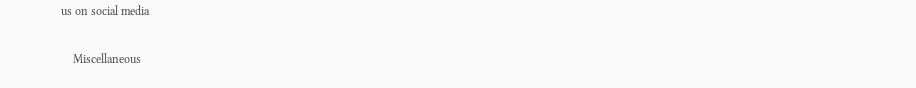us on social media

    Miscellaneous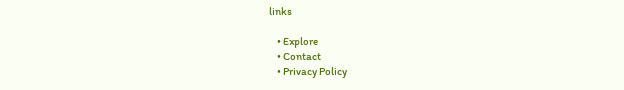links

    • Explore
    • Contact
    • Privacy Policy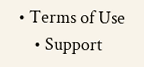• Terms of Use
    • Support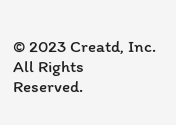© 2023 Creatd, Inc. All Rights Reserved.